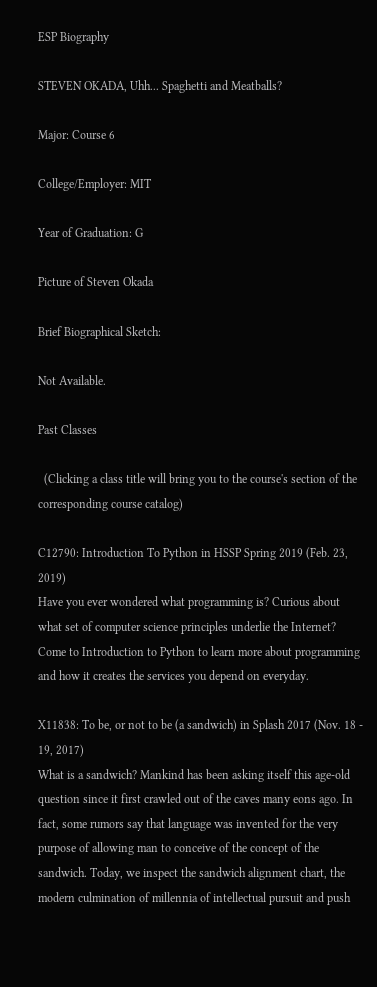ESP Biography

STEVEN OKADA, Uhh... Spaghetti and Meatballs?

Major: Course 6

College/Employer: MIT

Year of Graduation: G

Picture of Steven Okada

Brief Biographical Sketch:

Not Available.

Past Classes

  (Clicking a class title will bring you to the course's section of the corresponding course catalog)

C12790: Introduction To Python in HSSP Spring 2019 (Feb. 23, 2019)
Have you ever wondered what programming is? Curious about what set of computer science principles underlie the Internet? Come to Introduction to Python to learn more about programming and how it creates the services you depend on everyday.

X11838: To be, or not to be (a sandwich) in Splash 2017 (Nov. 18 - 19, 2017)
What is a sandwich? Mankind has been asking itself this age-old question since it first crawled out of the caves many eons ago. In fact, some rumors say that language was invented for the very purpose of allowing man to conceive of the concept of the sandwich. Today, we inspect the sandwich alignment chart, the modern culmination of millennia of intellectual pursuit and push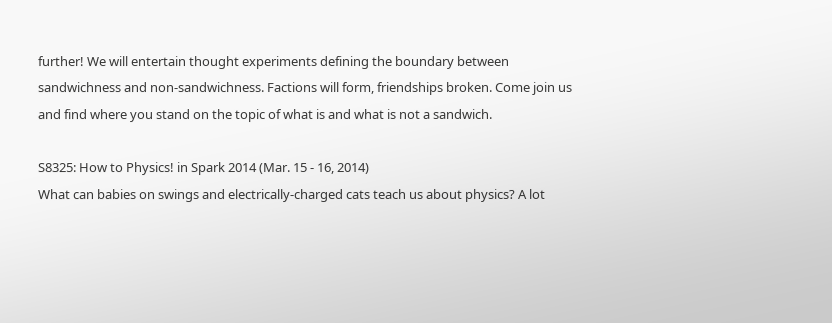further! We will entertain thought experiments defining the boundary between sandwichness and non-sandwichness. Factions will form, friendships broken. Come join us and find where you stand on the topic of what is and what is not a sandwich.

S8325: How to Physics! in Spark 2014 (Mar. 15 - 16, 2014)
What can babies on swings and electrically-charged cats teach us about physics? A lot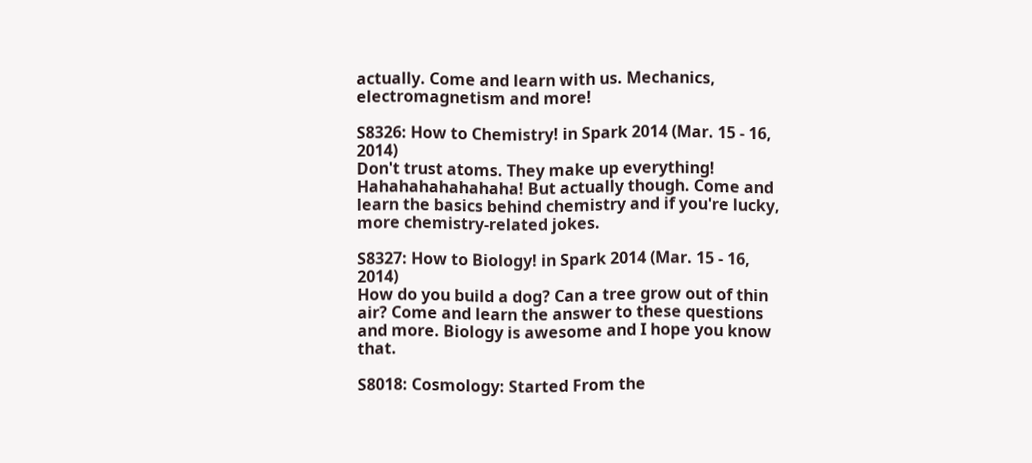actually. Come and learn with us. Mechanics, electromagnetism and more!

S8326: How to Chemistry! in Spark 2014 (Mar. 15 - 16, 2014)
Don't trust atoms. They make up everything! Hahahahahahahaha! But actually though. Come and learn the basics behind chemistry and if you're lucky, more chemistry-related jokes.

S8327: How to Biology! in Spark 2014 (Mar. 15 - 16, 2014)
How do you build a dog? Can a tree grow out of thin air? Come and learn the answer to these questions and more. Biology is awesome and I hope you know that.

S8018: Cosmology: Started From the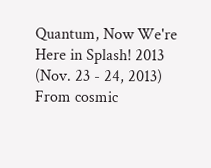Quantum, Now We're Here in Splash! 2013 (Nov. 23 - 24, 2013)
From cosmic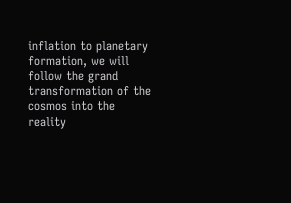inflation to planetary formation, we will follow the grand transformation of the cosmos into the reality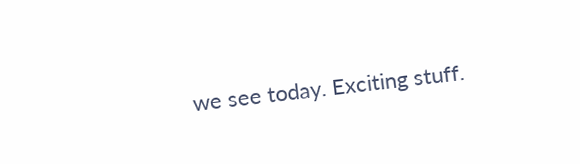we see today. Exciting stuff.